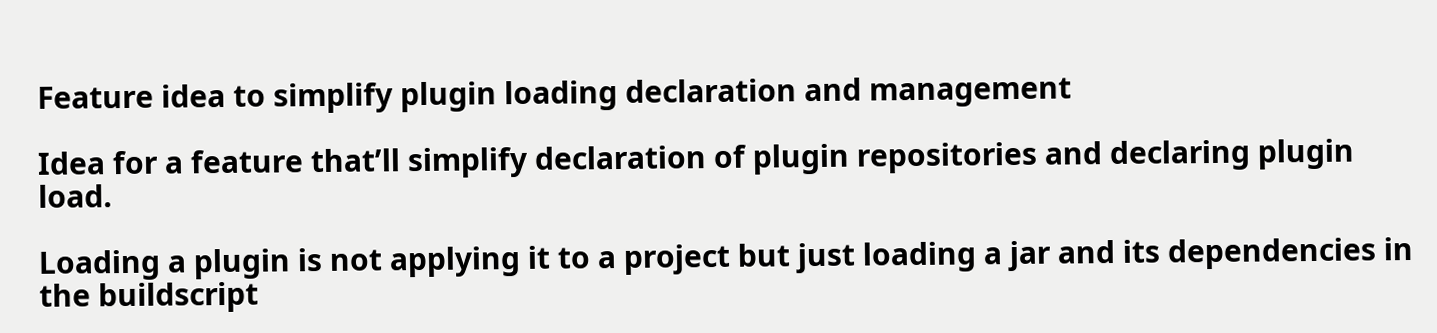Feature idea to simplify plugin loading declaration and management

Idea for a feature that’ll simplify declaration of plugin repositories and declaring plugin load.

Loading a plugin is not applying it to a project but just loading a jar and its dependencies in the buildscript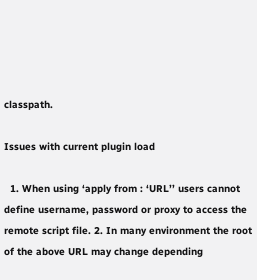classpath.

Issues with current plugin load

  1. When using ‘apply from : ‘URL’’ users cannot define username, password or proxy to access the remote script file. 2. In many environment the root of the above URL may change depending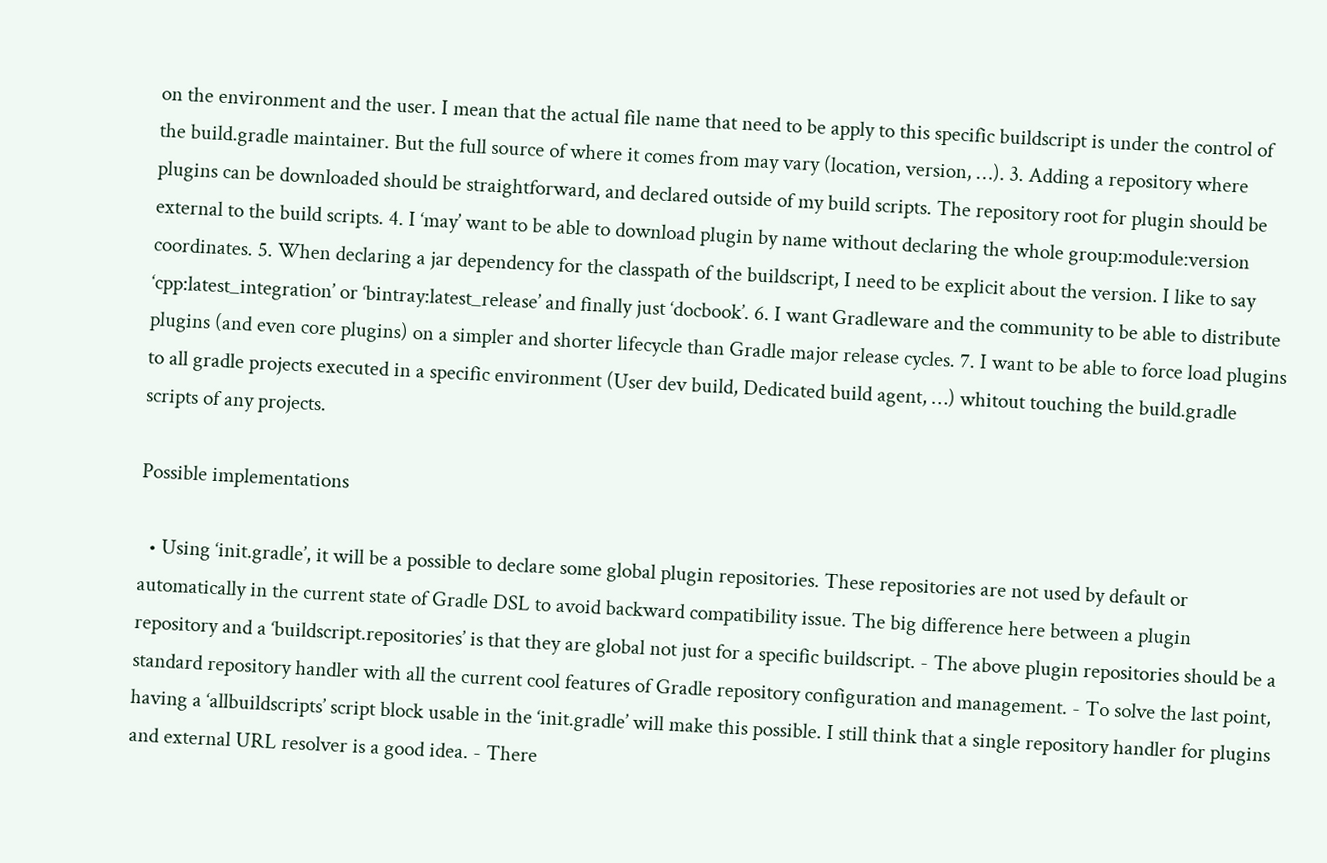on the environment and the user. I mean that the actual file name that need to be apply to this specific buildscript is under the control of the build.gradle maintainer. But the full source of where it comes from may vary (location, version, …). 3. Adding a repository where plugins can be downloaded should be straightforward, and declared outside of my build scripts. The repository root for plugin should be external to the build scripts. 4. I ‘may’ want to be able to download plugin by name without declaring the whole group:module:version coordinates. 5. When declaring a jar dependency for the classpath of the buildscript, I need to be explicit about the version. I like to say ‘cpp:latest_integration’ or ‘bintray:latest_release’ and finally just ‘docbook’. 6. I want Gradleware and the community to be able to distribute plugins (and even core plugins) on a simpler and shorter lifecycle than Gradle major release cycles. 7. I want to be able to force load plugins to all gradle projects executed in a specific environment (User dev build, Dedicated build agent, …) whitout touching the build.gradle scripts of any projects.

Possible implementations

  • Using ‘init.gradle’, it will be a possible to declare some global plugin repositories. These repositories are not used by default or automatically in the current state of Gradle DSL to avoid backward compatibility issue. The big difference here between a plugin repository and a ‘buildscript.repositories’ is that they are global not just for a specific buildscript. - The above plugin repositories should be a standard repository handler with all the current cool features of Gradle repository configuration and management. - To solve the last point, having a ‘allbuildscripts’ script block usable in the ‘init.gradle’ will make this possible. I still think that a single repository handler for plugins and external URL resolver is a good idea. - There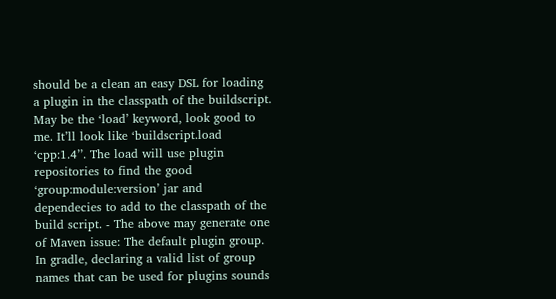should be a clean an easy DSL for loading a plugin in the classpath of the buildscript. May be the ‘load’ keyword, look good to me. It’ll look like ‘buildscript.load ‘cpp:1.4’’. The load will use plugin repositories to find the good ‘group:module:version’ jar and dependecies to add to the classpath of the build script. - The above may generate one of Maven issue: The default plugin group. In gradle, declaring a valid list of group names that can be used for plugins sounds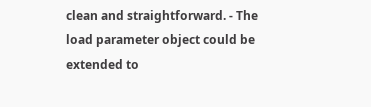clean and straightforward. - The load parameter object could be extended to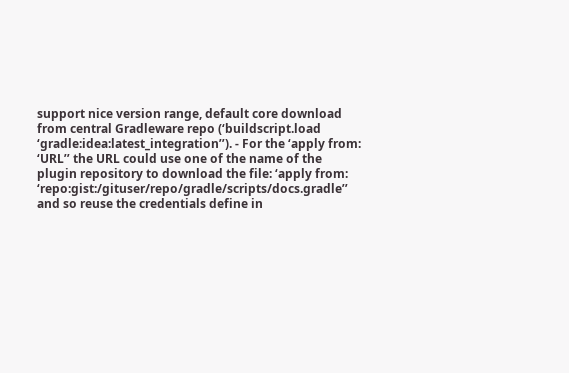support nice version range, default core download from central Gradleware repo (‘buildscript.load ‘gradle:idea:latest_integration’’). - For the ‘apply from: ‘URL’’ the URL could use one of the name of the plugin repository to download the file: ‘apply from: ‘repo:gist:/gituser/repo/gradle/scripts/docs.gradle’’ and so reuse the credentials define in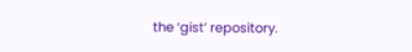the ‘gist’ repository.